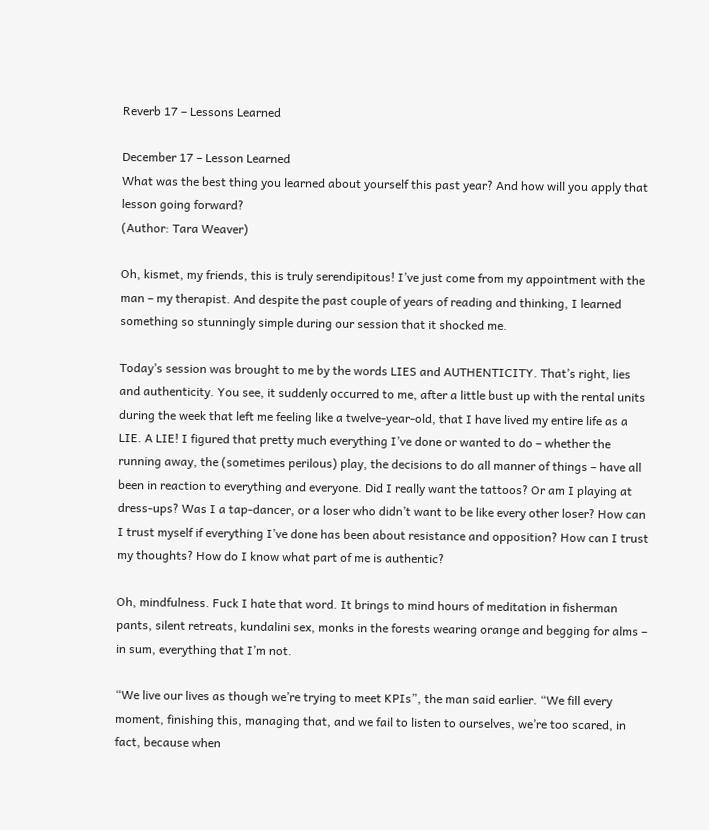Reverb 17 – Lessons Learned

December 17 – Lesson Learned
What was the best thing you learned about yourself this past year? And how will you apply that lesson going forward?
(Author: Tara Weaver)

Oh, kismet, my friends, this is truly serendipitous! I’ve just come from my appointment with the man – my therapist. And despite the past couple of years of reading and thinking, I learned something so stunningly simple during our session that it shocked me.

Today’s session was brought to me by the words LIES and AUTHENTICITY. That’s right, lies and authenticity. You see, it suddenly occurred to me, after a little bust up with the rental units during the week that left me feeling like a twelve-year-old, that I have lived my entire life as a LIE. A LIE! I figured that pretty much everything I’ve done or wanted to do – whether the running away, the (sometimes perilous) play, the decisions to do all manner of things – have all been in reaction to everything and everyone. Did I really want the tattoos? Or am I playing at dress-ups? Was I a tap-dancer, or a loser who didn’t want to be like every other loser? How can I trust myself if everything I’ve done has been about resistance and opposition? How can I trust my thoughts? How do I know what part of me is authentic?

Oh, mindfulness. Fuck I hate that word. It brings to mind hours of meditation in fisherman pants, silent retreats, kundalini sex, monks in the forests wearing orange and begging for alms – in sum, everything that I’m not.

“We live our lives as though we’re trying to meet KPIs”, the man said earlier. “We fill every moment, finishing this, managing that, and we fail to listen to ourselves, we’re too scared, in fact, because when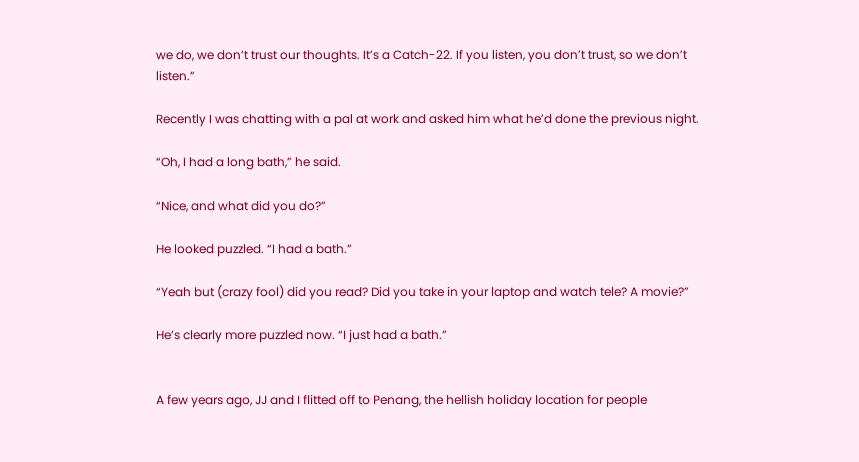we do, we don’t trust our thoughts. It’s a Catch-22. If you listen, you don’t trust, so we don’t listen.”

Recently I was chatting with a pal at work and asked him what he’d done the previous night.

“Oh, I had a long bath,” he said.

“Nice, and what did you do?”

He looked puzzled. “I had a bath.”

“Yeah but (crazy fool) did you read? Did you take in your laptop and watch tele? A movie?”

He’s clearly more puzzled now. “I just had a bath.”


A few years ago, JJ and I flitted off to Penang, the hellish holiday location for people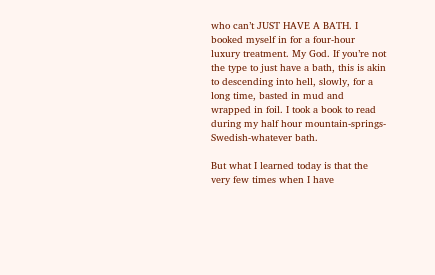who can’t JUST HAVE A BATH. I booked myself in for a four-hour luxury treatment. My God. If you’re not the type to just have a bath, this is akin to descending into hell, slowly, for a long time, basted in mud and wrapped in foil. I took a book to read during my half hour mountain-springs-Swedish-whatever bath.

But what I learned today is that the very few times when I have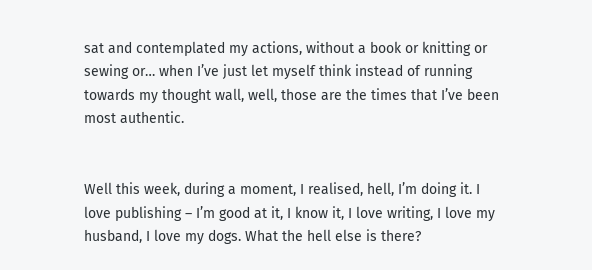sat and contemplated my actions, without a book or knitting or sewing or… when I’ve just let myself think instead of running towards my thought wall, well, those are the times that I’ve been most authentic.


Well this week, during a moment, I realised, hell, I’m doing it. I love publishing – I’m good at it, I know it, I love writing, I love my husband, I love my dogs. What the hell else is there?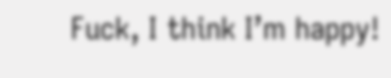Fuck, I think I’m happy!